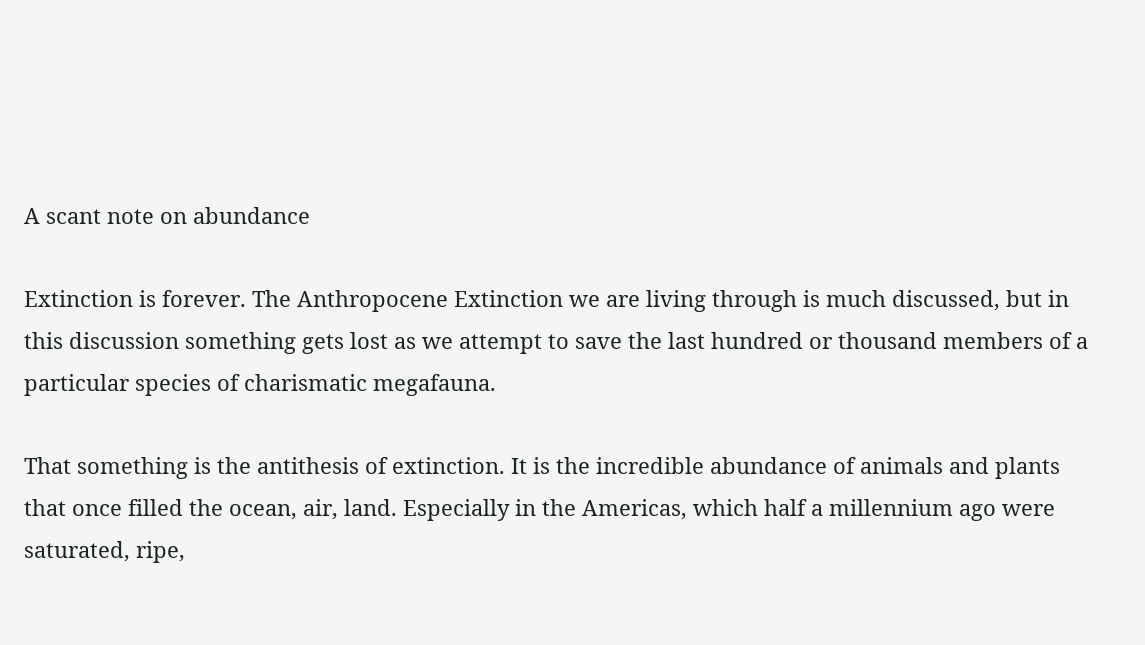A scant note on abundance

Extinction is forever. The Anthropocene Extinction we are living through is much discussed, but in this discussion something gets lost as we attempt to save the last hundred or thousand members of a particular species of charismatic megafauna.

That something is the antithesis of extinction. It is the incredible abundance of animals and plants that once filled the ocean, air, land. Especially in the Americas, which half a millennium ago were saturated, ripe,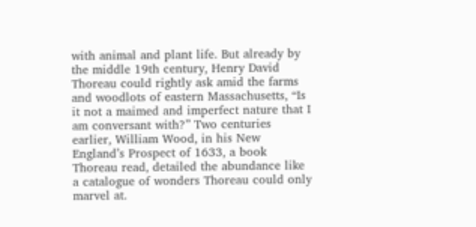with animal and plant life. But already by the middle 19th century, Henry David Thoreau could rightly ask amid the farms and woodlots of eastern Massachusetts, “Is it not a maimed and imperfect nature that I am conversant with?” Two centuries earlier, William Wood, in his New England’s Prospect of 1633, a book Thoreau read, detailed the abundance like a catalogue of wonders Thoreau could only marvel at.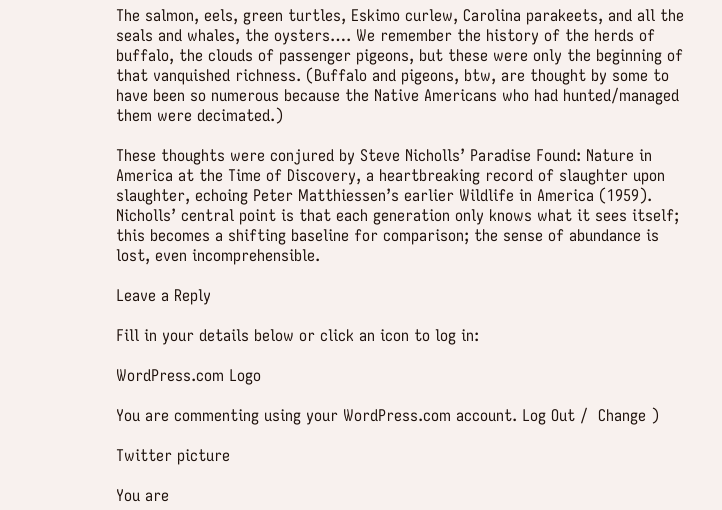The salmon, eels, green turtles, Eskimo curlew, Carolina parakeets, and all the seals and whales, the oysters…. We remember the history of the herds of buffalo, the clouds of passenger pigeons, but these were only the beginning of that vanquished richness. (Buffalo and pigeons, btw, are thought by some to have been so numerous because the Native Americans who had hunted/managed them were decimated.)

These thoughts were conjured by Steve Nicholls’ Paradise Found: Nature in America at the Time of Discovery, a heartbreaking record of slaughter upon slaughter, echoing Peter Matthiessen’s earlier Wildlife in America (1959). Nicholls’ central point is that each generation only knows what it sees itself; this becomes a shifting baseline for comparison; the sense of abundance is lost, even incomprehensible.

Leave a Reply

Fill in your details below or click an icon to log in:

WordPress.com Logo

You are commenting using your WordPress.com account. Log Out /  Change )

Twitter picture

You are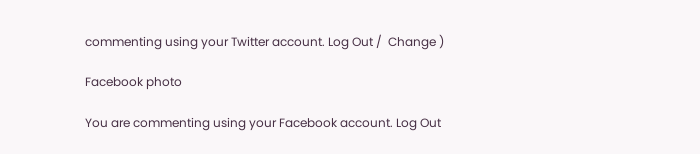commenting using your Twitter account. Log Out /  Change )

Facebook photo

You are commenting using your Facebook account. Log Out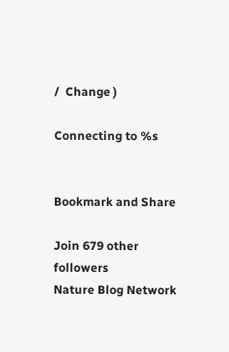/  Change )

Connecting to %s


Bookmark and Share

Join 679 other followers
Nature Blog Network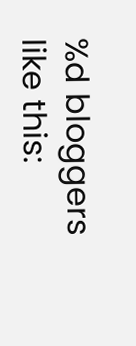%d bloggers like this: